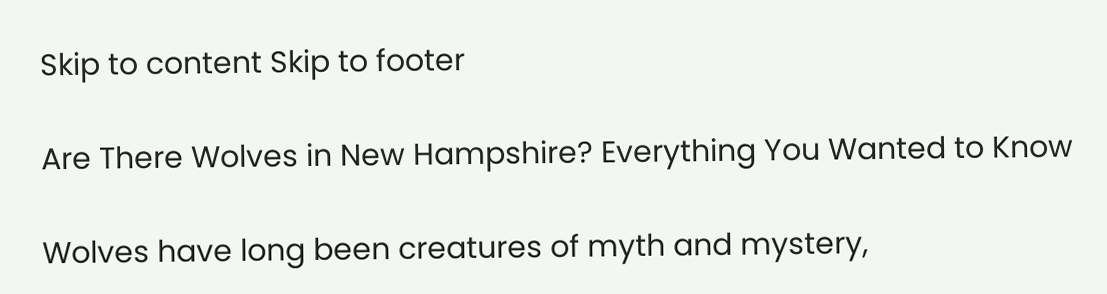Skip to content Skip to footer

Are There Wolves in New Hampshire? Everything You Wanted to Know

Wolves have long been creatures of myth and mystery,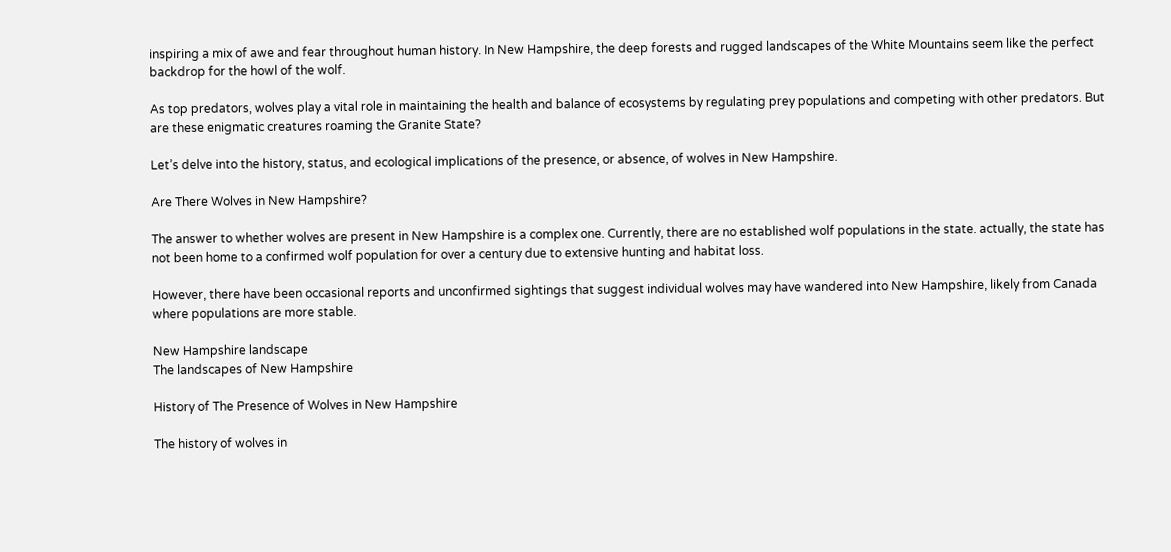inspiring a mix of awe and fear throughout human history. In New Hampshire, the deep forests and rugged landscapes of the White Mountains seem like the perfect backdrop for the howl of the wolf.

As top predators, wolves play a vital role in maintaining the health and balance of ecosystems by regulating prey populations and competing with other predators. But are these enigmatic creatures roaming the Granite State?

Let’s delve into the history, status, and ecological implications of the presence, or absence, of wolves in New Hampshire.

Are There Wolves in New Hampshire?

The answer to whether wolves are present in New Hampshire is a complex one. Currently, there are no established wolf populations in the state. actually, the state has not been home to a confirmed wolf population for over a century due to extensive hunting and habitat loss.

However, there have been occasional reports and unconfirmed sightings that suggest individual wolves may have wandered into New Hampshire, likely from Canada where populations are more stable.

New Hampshire landscape
The landscapes of New Hampshire

History of The Presence of Wolves in New Hampshire

The history of wolves in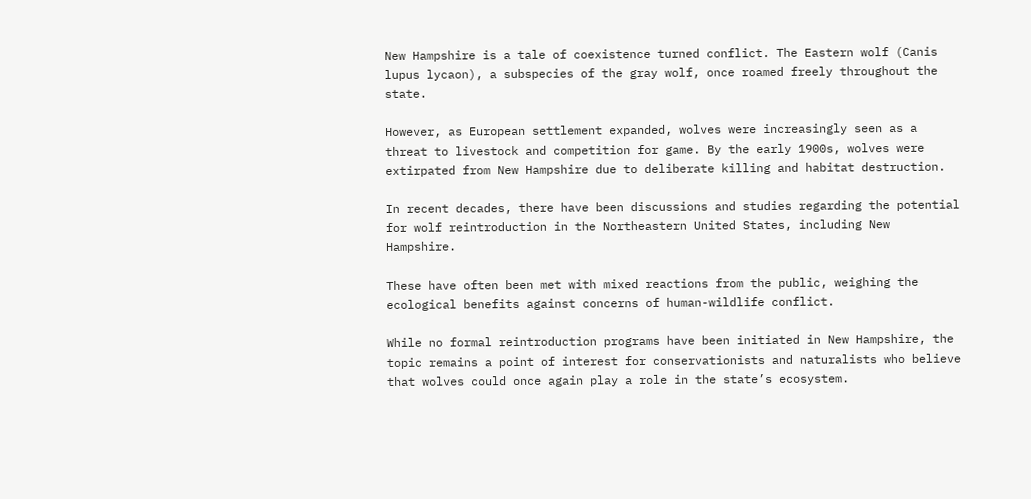New Hampshire is a tale of coexistence turned conflict. The Eastern wolf (Canis lupus lycaon), a subspecies of the gray wolf, once roamed freely throughout the state.

However, as European settlement expanded, wolves were increasingly seen as a threat to livestock and competition for game. By the early 1900s, wolves were extirpated from New Hampshire due to deliberate killing and habitat destruction.

In recent decades, there have been discussions and studies regarding the potential for wolf reintroduction in the Northeastern United States, including New Hampshire.

These have often been met with mixed reactions from the public, weighing the ecological benefits against concerns of human-wildlife conflict.

While no formal reintroduction programs have been initiated in New Hampshire, the topic remains a point of interest for conservationists and naturalists who believe that wolves could once again play a role in the state’s ecosystem.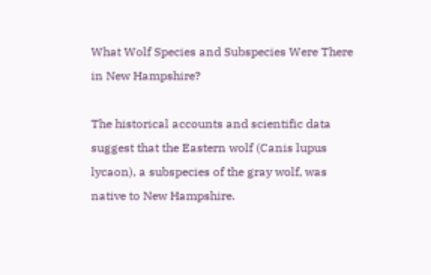What Wolf Species and Subspecies Were There in New Hampshire?

The historical accounts and scientific data suggest that the Eastern wolf (Canis lupus lycaon), a subspecies of the gray wolf, was native to New Hampshire.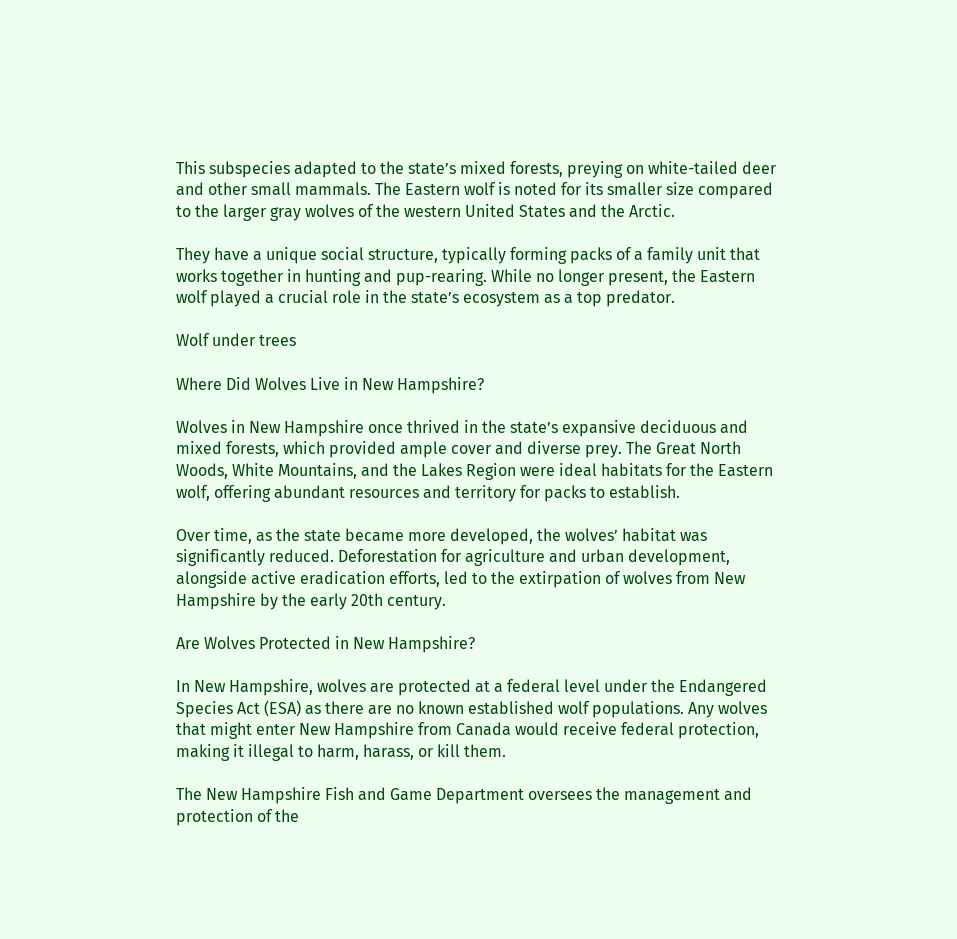This subspecies adapted to the state’s mixed forests, preying on white-tailed deer and other small mammals. The Eastern wolf is noted for its smaller size compared to the larger gray wolves of the western United States and the Arctic.

They have a unique social structure, typically forming packs of a family unit that works together in hunting and pup-rearing. While no longer present, the Eastern wolf played a crucial role in the state’s ecosystem as a top predator.

Wolf under trees

Where Did Wolves Live in New Hampshire?

Wolves in New Hampshire once thrived in the state’s expansive deciduous and mixed forests, which provided ample cover and diverse prey. The Great North Woods, White Mountains, and the Lakes Region were ideal habitats for the Eastern wolf, offering abundant resources and territory for packs to establish.

Over time, as the state became more developed, the wolves’ habitat was significantly reduced. Deforestation for agriculture and urban development, alongside active eradication efforts, led to the extirpation of wolves from New Hampshire by the early 20th century.

Are Wolves Protected in New Hampshire?

In New Hampshire, wolves are protected at a federal level under the Endangered Species Act (ESA) as there are no known established wolf populations. Any wolves that might enter New Hampshire from Canada would receive federal protection, making it illegal to harm, harass, or kill them.

The New Hampshire Fish and Game Department oversees the management and protection of the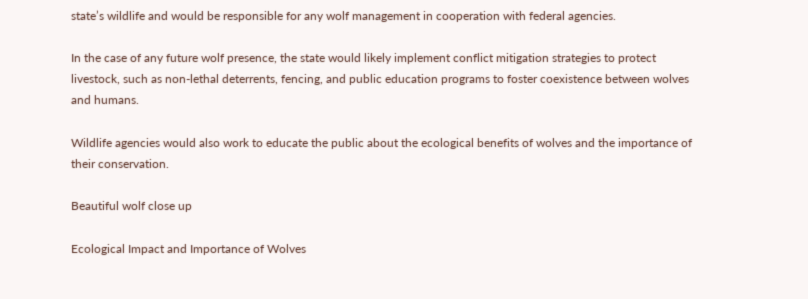state’s wildlife and would be responsible for any wolf management in cooperation with federal agencies.

In the case of any future wolf presence, the state would likely implement conflict mitigation strategies to protect livestock, such as non-lethal deterrents, fencing, and public education programs to foster coexistence between wolves and humans.

Wildlife agencies would also work to educate the public about the ecological benefits of wolves and the importance of their conservation.

Beautiful wolf close up

Ecological Impact and Importance of Wolves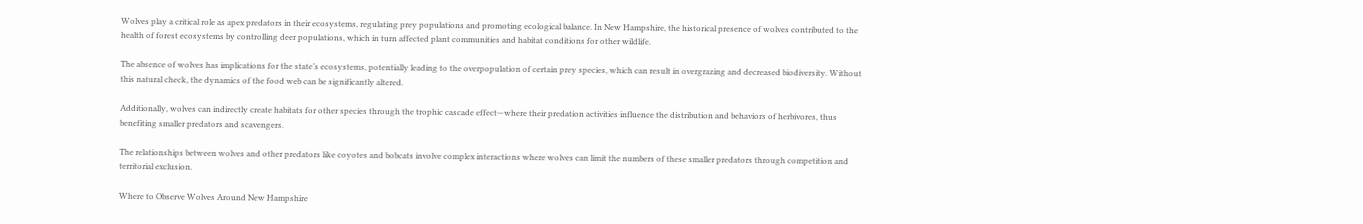Wolves play a critical role as apex predators in their ecosystems, regulating prey populations and promoting ecological balance. In New Hampshire, the historical presence of wolves contributed to the health of forest ecosystems by controlling deer populations, which in turn affected plant communities and habitat conditions for other wildlife.

The absence of wolves has implications for the state’s ecosystems, potentially leading to the overpopulation of certain prey species, which can result in overgrazing and decreased biodiversity. Without this natural check, the dynamics of the food web can be significantly altered.

Additionally, wolves can indirectly create habitats for other species through the trophic cascade effect—where their predation activities influence the distribution and behaviors of herbivores, thus benefiting smaller predators and scavengers.

The relationships between wolves and other predators like coyotes and bobcats involve complex interactions where wolves can limit the numbers of these smaller predators through competition and territorial exclusion.

Where to Observe Wolves Around New Hampshire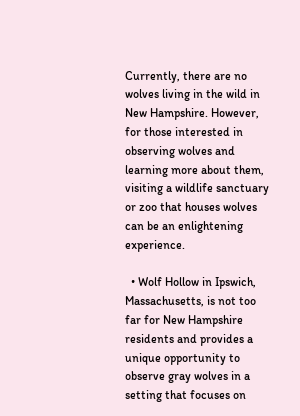Currently, there are no wolves living in the wild in New Hampshire. However, for those interested in observing wolves and learning more about them, visiting a wildlife sanctuary or zoo that houses wolves can be an enlightening experience.

  • Wolf Hollow in Ipswich, Massachusetts, is not too far for New Hampshire residents and provides a unique opportunity to observe gray wolves in a setting that focuses on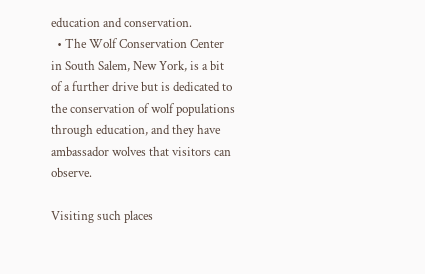education and conservation.
  • The Wolf Conservation Center in South Salem, New York, is a bit of a further drive but is dedicated to the conservation of wolf populations through education, and they have ambassador wolves that visitors can observe.

Visiting such places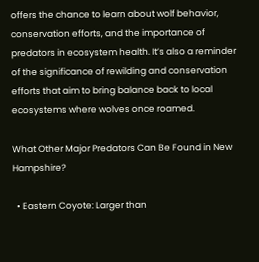offers the chance to learn about wolf behavior, conservation efforts, and the importance of predators in ecosystem health. It’s also a reminder of the significance of rewilding and conservation efforts that aim to bring balance back to local ecosystems where wolves once roamed.

What Other Major Predators Can Be Found in New Hampshire?

  • Eastern Coyote: Larger than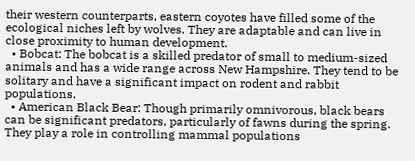their western counterparts, eastern coyotes have filled some of the ecological niches left by wolves. They are adaptable and can live in close proximity to human development.
  • Bobcat: The bobcat is a skilled predator of small to medium-sized animals and has a wide range across New Hampshire. They tend to be solitary and have a significant impact on rodent and rabbit populations.
  • American Black Bear: Though primarily omnivorous, black bears can be significant predators, particularly of fawns during the spring. They play a role in controlling mammal populations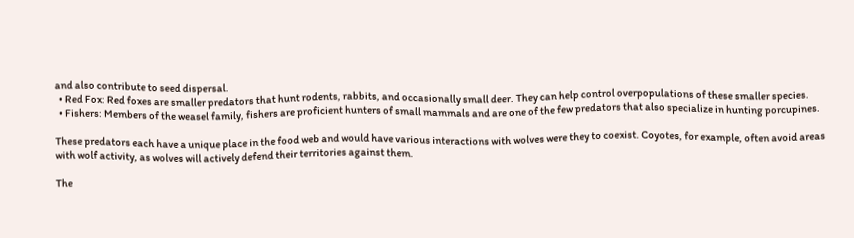and also contribute to seed dispersal.
  • Red Fox: Red foxes are smaller predators that hunt rodents, rabbits, and occasionally small deer. They can help control overpopulations of these smaller species.
  • Fishers: Members of the weasel family, fishers are proficient hunters of small mammals and are one of the few predators that also specialize in hunting porcupines.

These predators each have a unique place in the food web and would have various interactions with wolves were they to coexist. Coyotes, for example, often avoid areas with wolf activity, as wolves will actively defend their territories against them.

The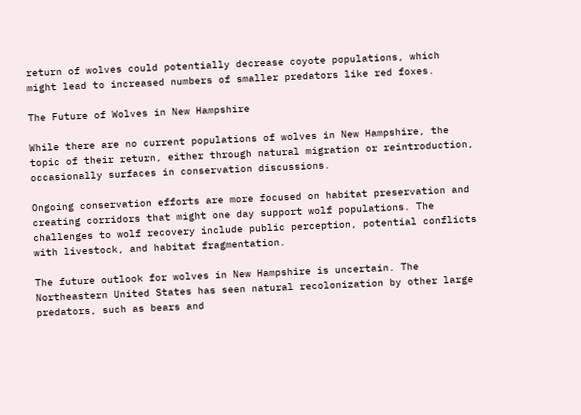return of wolves could potentially decrease coyote populations, which might lead to increased numbers of smaller predators like red foxes.

The Future of Wolves in New Hampshire

While there are no current populations of wolves in New Hampshire, the topic of their return, either through natural migration or reintroduction, occasionally surfaces in conservation discussions.

Ongoing conservation efforts are more focused on habitat preservation and creating corridors that might one day support wolf populations. The challenges to wolf recovery include public perception, potential conflicts with livestock, and habitat fragmentation.

The future outlook for wolves in New Hampshire is uncertain. The Northeastern United States has seen natural recolonization by other large predators, such as bears and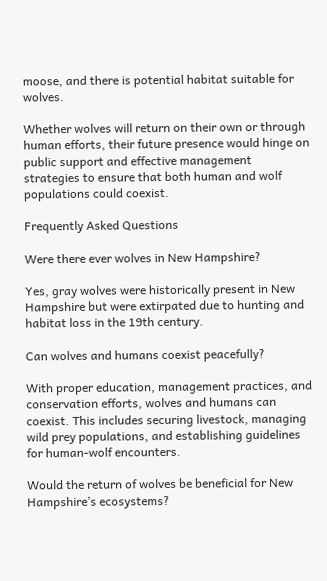moose, and there is potential habitat suitable for wolves.

Whether wolves will return on their own or through human efforts, their future presence would hinge on public support and effective management strategies to ensure that both human and wolf populations could coexist.

Frequently Asked Questions

Were there ever wolves in New Hampshire?

Yes, gray wolves were historically present in New Hampshire but were extirpated due to hunting and habitat loss in the 19th century.

Can wolves and humans coexist peacefully?

With proper education, management practices, and conservation efforts, wolves and humans can coexist. This includes securing livestock, managing wild prey populations, and establishing guidelines for human-wolf encounters.

Would the return of wolves be beneficial for New Hampshire’s ecosystems?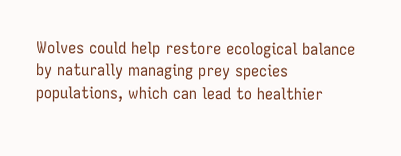Wolves could help restore ecological balance by naturally managing prey species populations, which can lead to healthier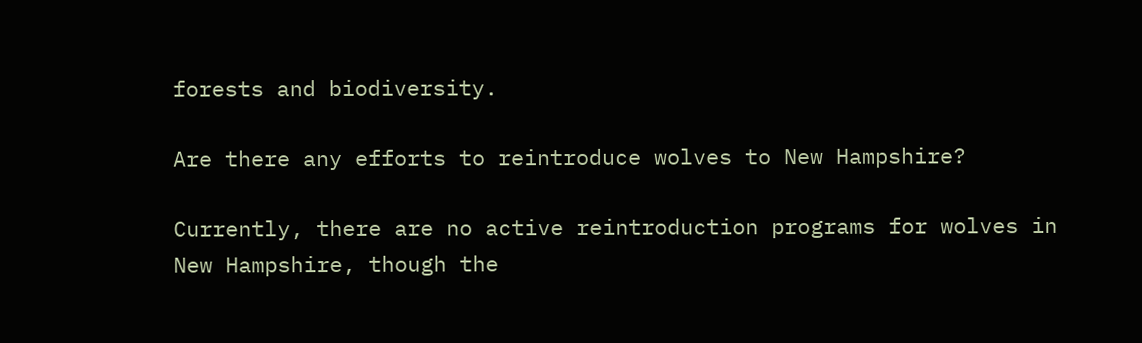forests and biodiversity.

Are there any efforts to reintroduce wolves to New Hampshire?

Currently, there are no active reintroduction programs for wolves in New Hampshire, though the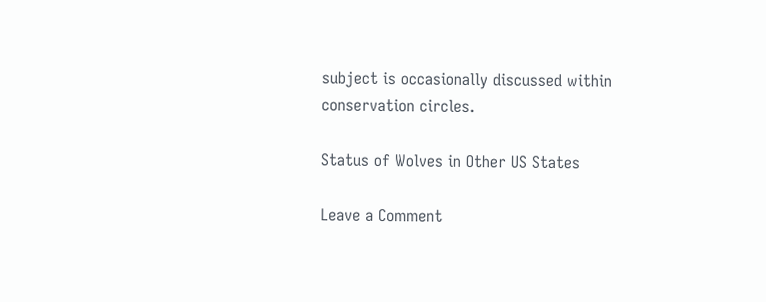subject is occasionally discussed within conservation circles.

Status of Wolves in Other US States

Leave a Comment